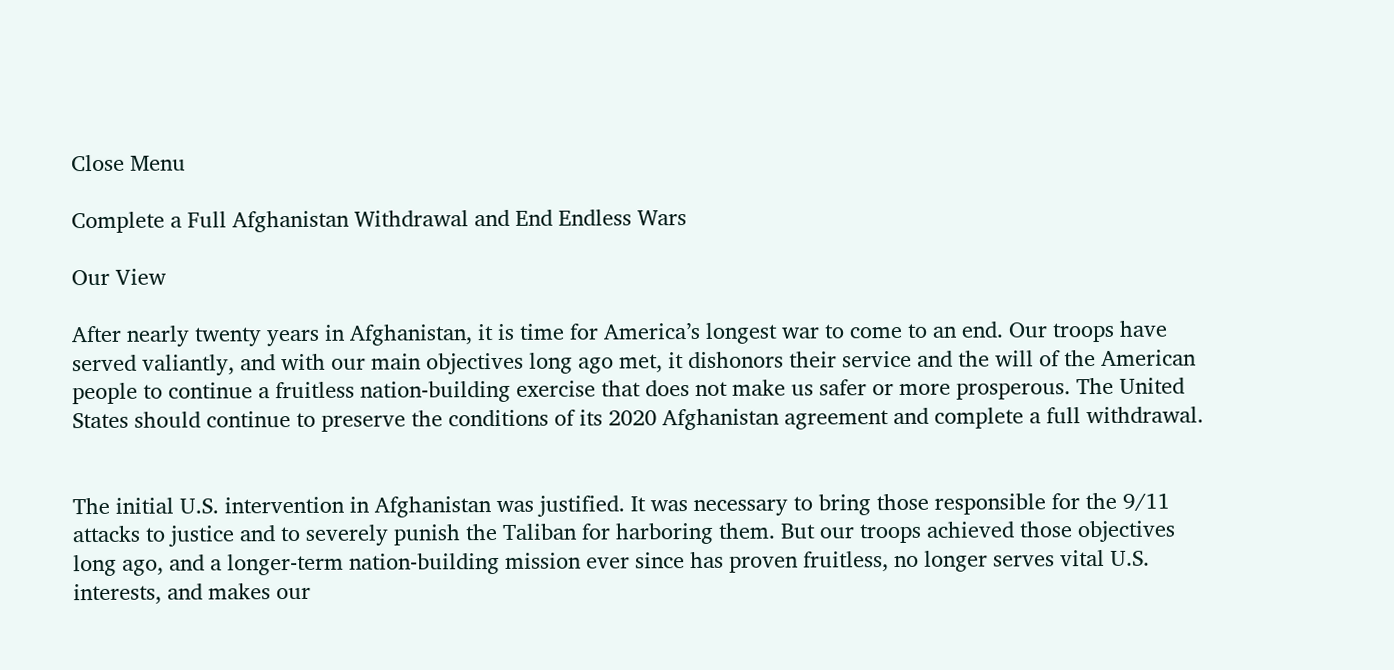Close Menu

Complete a Full Afghanistan Withdrawal and End Endless Wars

Our View

After nearly twenty years in Afghanistan, it is time for America’s longest war to come to an end. Our troops have served valiantly, and with our main objectives long ago met, it dishonors their service and the will of the American people to continue a fruitless nation-building exercise that does not make us safer or more prosperous. The United States should continue to preserve the conditions of its 2020 Afghanistan agreement and complete a full withdrawal.


The initial U.S. intervention in Afghanistan was justified. It was necessary to bring those responsible for the 9/11 attacks to justice and to severely punish the Taliban for harboring them. But our troops achieved those objectives long ago, and a longer-term nation-building mission ever since has proven fruitless, no longer serves vital U.S. interests, and makes our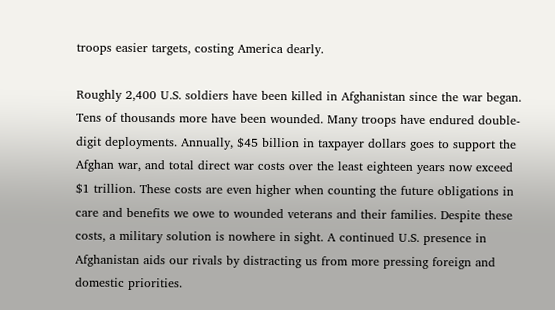troops easier targets, costing America dearly.

Roughly 2,400 U.S. soldiers have been killed in Afghanistan since the war began. Tens of thousands more have been wounded. Many troops have endured double-digit deployments. Annually, $45 billion in taxpayer dollars goes to support the Afghan war, and total direct war costs over the least eighteen years now exceed $1 trillion. These costs are even higher when counting the future obligations in care and benefits we owe to wounded veterans and their families. Despite these costs, a military solution is nowhere in sight. A continued U.S. presence in Afghanistan aids our rivals by distracting us from more pressing foreign and domestic priorities.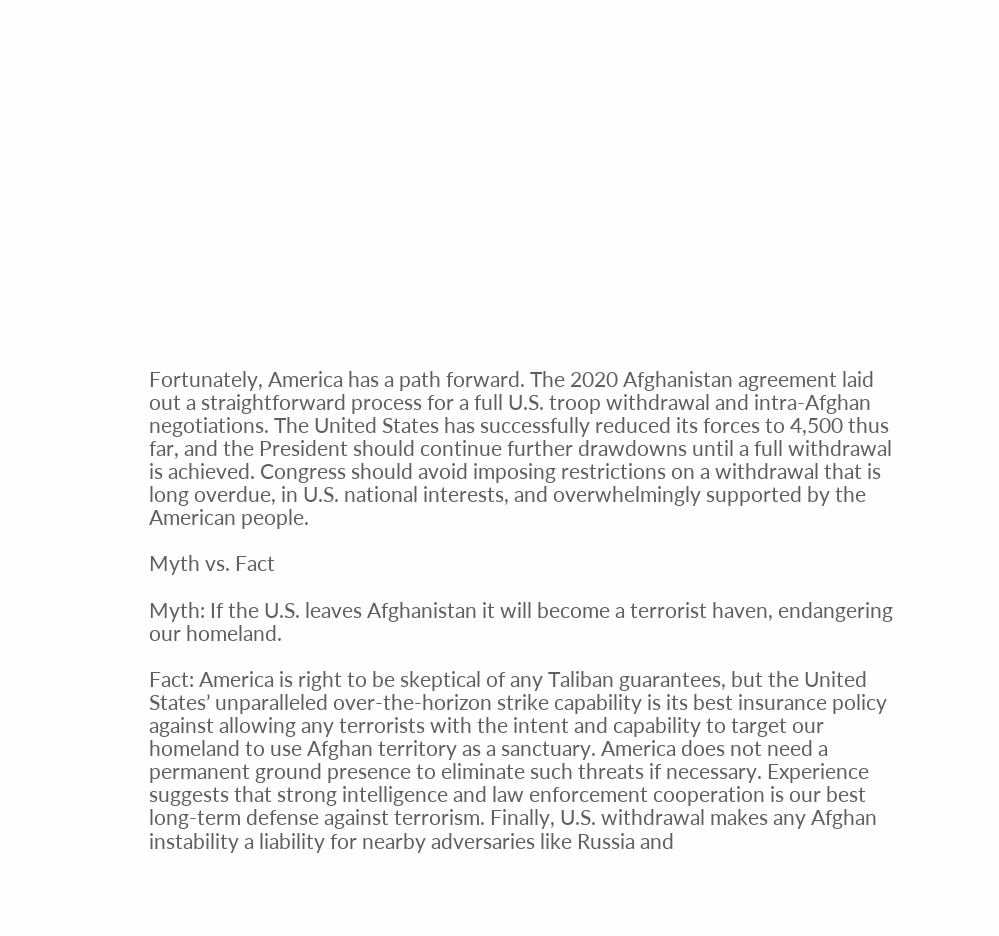Fortunately, America has a path forward. The 2020 Afghanistan agreement laid out a straightforward process for a full U.S. troop withdrawal and intra-Afghan negotiations. The United States has successfully reduced its forces to 4,500 thus far, and the President should continue further drawdowns until a full withdrawal is achieved. Congress should avoid imposing restrictions on a withdrawal that is long overdue, in U.S. national interests, and overwhelmingly supported by the American people.

Myth vs. Fact

Myth: If the U.S. leaves Afghanistan it will become a terrorist haven, endangering our homeland.

Fact: America is right to be skeptical of any Taliban guarantees, but the United States’ unparalleled over-the-horizon strike capability is its best insurance policy against allowing any terrorists with the intent and capability to target our homeland to use Afghan territory as a sanctuary. America does not need a permanent ground presence to eliminate such threats if necessary. Experience suggests that strong intelligence and law enforcement cooperation is our best long-term defense against terrorism. Finally, U.S. withdrawal makes any Afghan instability a liability for nearby adversaries like Russia and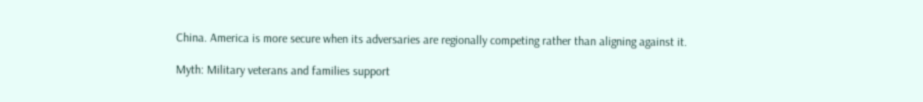China. America is more secure when its adversaries are regionally competing rather than aligning against it.

Myth: Military veterans and families support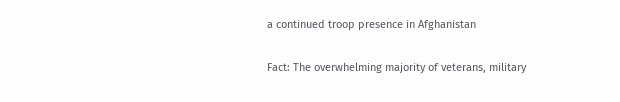a continued troop presence in Afghanistan

Fact: The overwhelming majority of veterans, military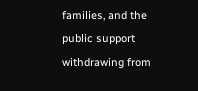families, and the public support withdrawing from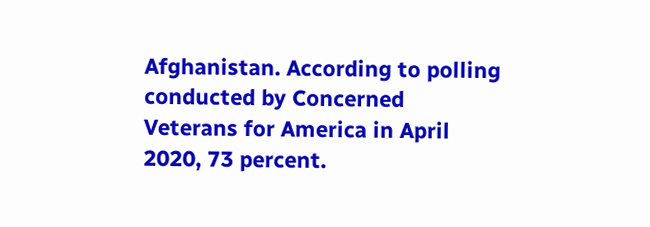Afghanistan. According to polling conducted by Concerned Veterans for America in April 2020, 73 percent.